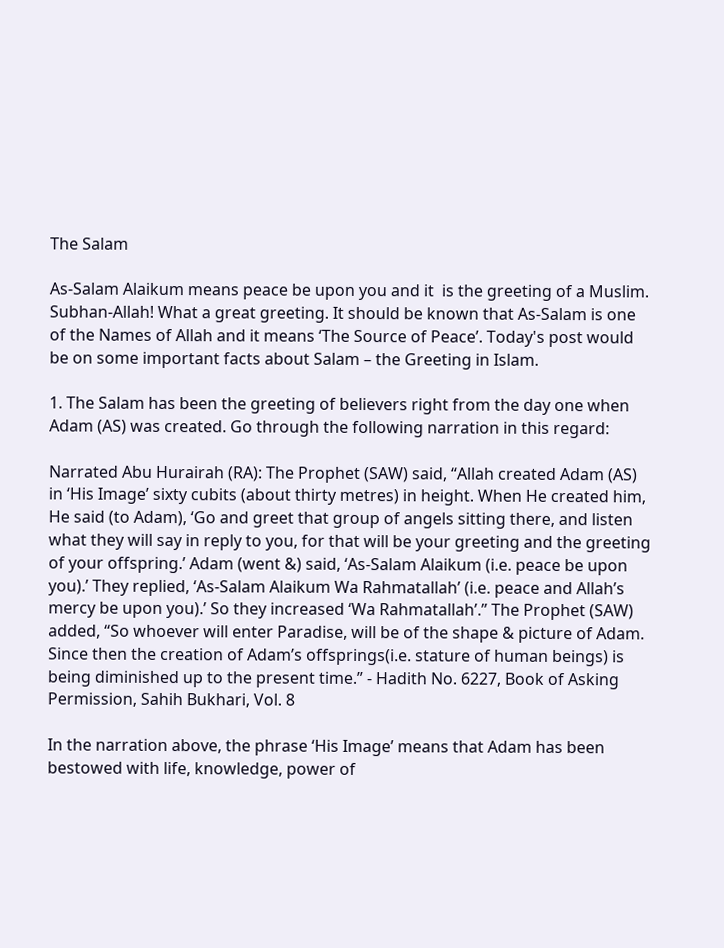The Salam

As-Salam Alaikum means peace be upon you and it  is the greeting of a Muslim. Subhan-Allah! What a great greeting. It should be known that As-Salam is one of the Names of Allah and it means ‘The Source of Peace’. Today's post would be on some important facts about Salam – the Greeting in Islam.

1. The Salam has been the greeting of believers right from the day one when Adam (AS) was created. Go through the following narration in this regard:

Narrated Abu Hurairah (RA): The Prophet (SAW) said, “Allah created Adam (AS) in ‘His Image’ sixty cubits (about thirty metres) in height. When He created him, He said (to Adam), ‘Go and greet that group of angels sitting there, and listen what they will say in reply to you, for that will be your greeting and the greeting of your offspring.’ Adam (went &) said, ‘As-Salam Alaikum (i.e. peace be upon you).’ They replied, ‘As-Salam Alaikum Wa Rahmatallah’ (i.e. peace and Allah’s mercy be upon you).’ So they increased ‘Wa Rahmatallah’.” The Prophet (SAW) added, “So whoever will enter Paradise, will be of the shape & picture of Adam. Since then the creation of Adam’s offsprings(i.e. stature of human beings) is being diminished up to the present time.” - Hadith No. 6227, Book of Asking Permission, Sahih Bukhari, Vol. 8

In the narration above, the phrase ‘His Image’ means that Adam has been bestowed with life, knowledge, power of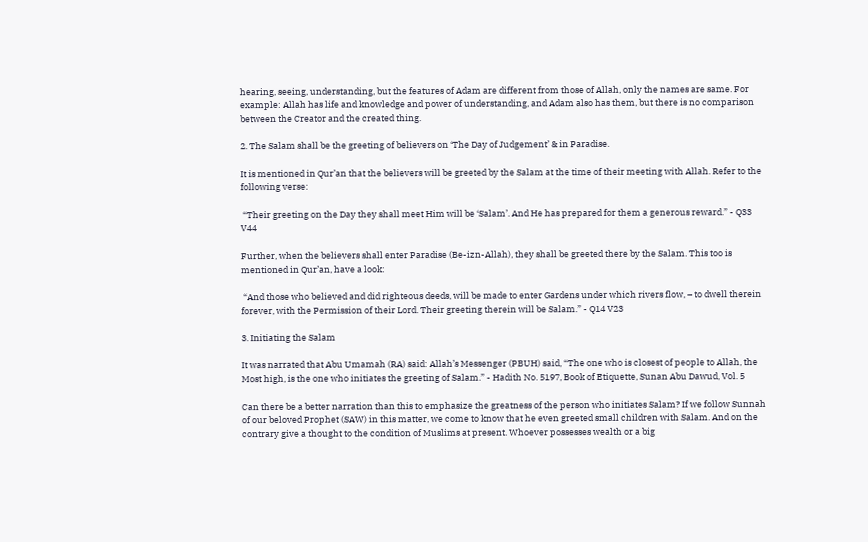hearing, seeing, understanding, but the features of Adam are different from those of Allah, only the names are same. For example: Allah has life and knowledge and power of understanding, and Adam also has them, but there is no comparison between the Creator and the created thing.

2. The Salam shall be the greeting of believers on ‘The Day of Judgement’ & in Paradise.

It is mentioned in Qur’an that the believers will be greeted by the Salam at the time of their meeting with Allah. Refer to the following verse:

 “Their greeting on the Day they shall meet Him will be ‘Salam’. And He has prepared for them a generous reward.” - Q33 V44

Further, when the believers shall enter Paradise (Be-izn-Allah), they shall be greeted there by the Salam. This too is mentioned in Qur’an, have a look:

 “And those who believed and did righteous deeds, will be made to enter Gardens under which rivers flow, – to dwell therein forever, with the Permission of their Lord. Their greeting therein will be Salam.” - Q14 V23

3. Initiating the Salam

It was narrated that Abu Umamah (RA) said: Allah’s Messenger (PBUH) said, “The one who is closest of people to Allah, the Most high, is the one who initiates the greeting of Salam.” - Hadith No. 5197, Book of Etiquette, Sunan Abu Dawud, Vol. 5

Can there be a better narration than this to emphasize the greatness of the person who initiates Salam? If we follow Sunnah of our beloved Prophet (SAW) in this matter, we come to know that he even greeted small children with Salam. And on the contrary give a thought to the condition of Muslims at present. Whoever possesses wealth or a big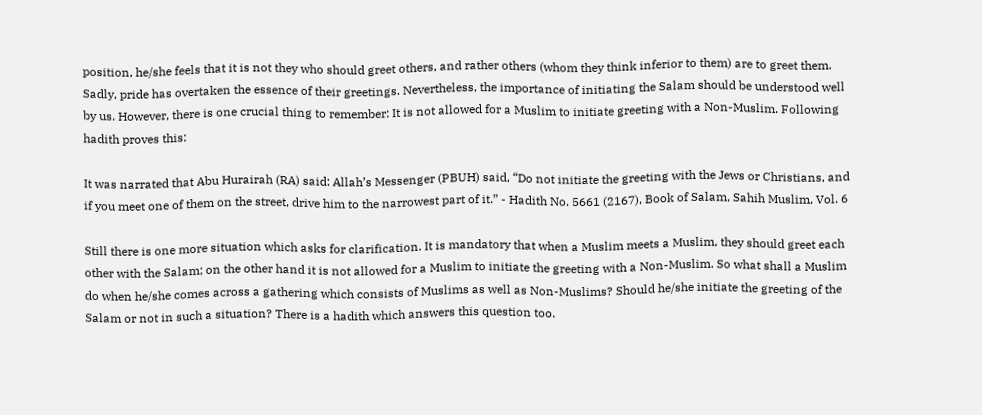position, he/she feels that it is not they who should greet others, and rather others (whom they think inferior to them) are to greet them. Sadly, pride has overtaken the essence of their greetings. Nevertheless, the importance of initiating the Salam should be understood well by us. However, there is one crucial thing to remember: It is not allowed for a Muslim to initiate greeting with a Non-Muslim. Following hadith proves this:

It was narrated that Abu Hurairah (RA) said: Allah’s Messenger (PBUH) said, “Do not initiate the greeting with the Jews or Christians, and if you meet one of them on the street, drive him to the narrowest part of it.” - Hadith No. 5661 (2167), Book of Salam, Sahih Muslim, Vol. 6

Still there is one more situation which asks for clarification. It is mandatory that when a Muslim meets a Muslim, they should greet each other with the Salam; on the other hand it is not allowed for a Muslim to initiate the greeting with a Non-Muslim. So what shall a Muslim do when he/she comes across a gathering which consists of Muslims as well as Non-Muslims? Should he/she initiate the greeting of the Salam or not in such a situation? There is a hadith which answers this question too.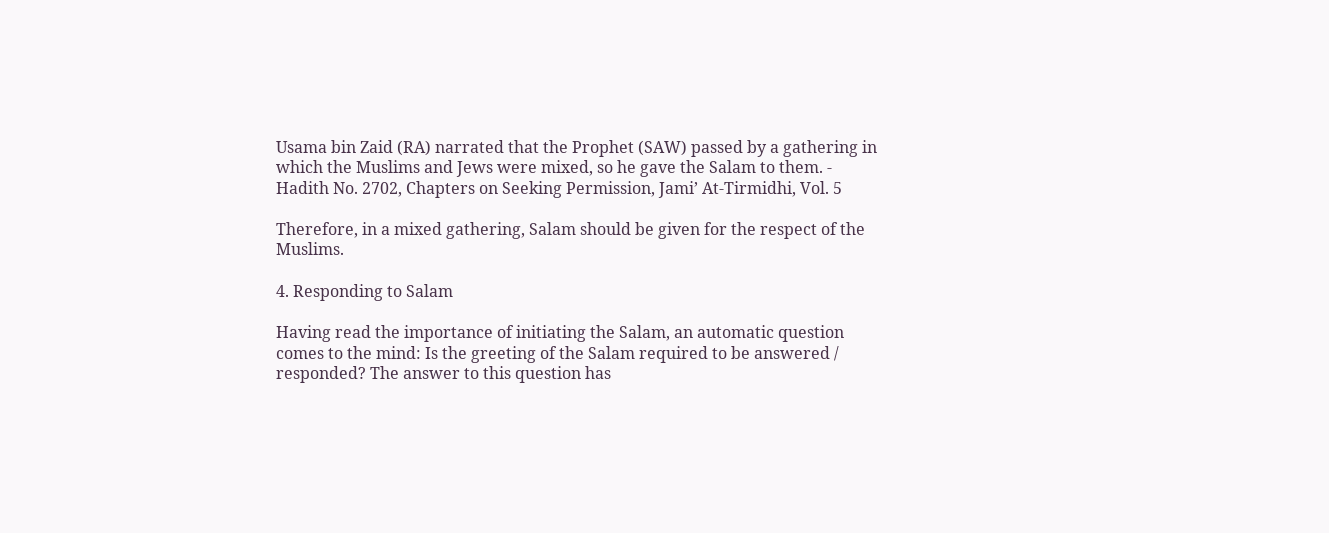Usama bin Zaid (RA) narrated that the Prophet (SAW) passed by a gathering in which the Muslims and Jews were mixed, so he gave the Salam to them. - Hadith No. 2702, Chapters on Seeking Permission, Jami’ At-Tirmidhi, Vol. 5

Therefore, in a mixed gathering, Salam should be given for the respect of the Muslims.

4. Responding to Salam

Having read the importance of initiating the Salam, an automatic question comes to the mind: Is the greeting of the Salam required to be answered / responded? The answer to this question has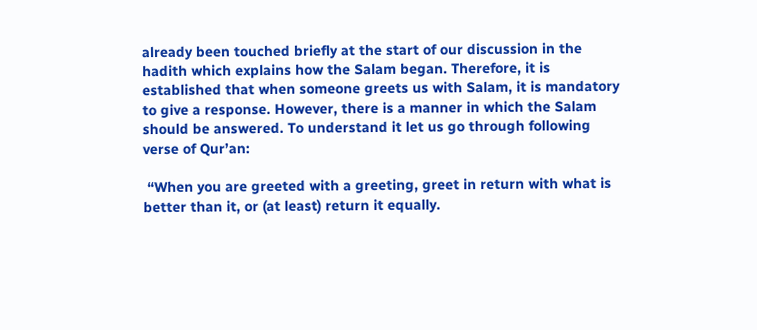already been touched briefly at the start of our discussion in the hadith which explains how the Salam began. Therefore, it is established that when someone greets us with Salam, it is mandatory to give a response. However, there is a manner in which the Salam should be answered. To understand it let us go through following verse of Qur’an:

 “When you are greeted with a greeting, greet in return with what is better than it, or (at least) return it equally.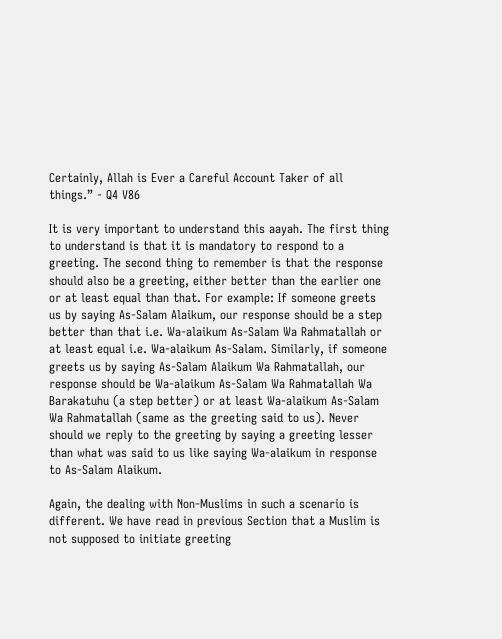Certainly, Allah is Ever a Careful Account Taker of all things.” - Q4 V86

It is very important to understand this aayah. The first thing to understand is that it is mandatory to respond to a greeting. The second thing to remember is that the response should also be a greeting, either better than the earlier one or at least equal than that. For example: If someone greets us by saying As-Salam Alaikum, our response should be a step better than that i.e. Wa-alaikum As-Salam Wa Rahmatallah or at least equal i.e. Wa-alaikum As-Salam. Similarly, if someone greets us by saying As-Salam Alaikum Wa Rahmatallah, our response should be Wa-alaikum As-Salam Wa Rahmatallah Wa Barakatuhu (a step better) or at least Wa-alaikum As-Salam Wa Rahmatallah (same as the greeting said to us). Never should we reply to the greeting by saying a greeting lesser than what was said to us like saying Wa-alaikum in response to As-Salam Alaikum.

Again, the dealing with Non-Muslims in such a scenario is different. We have read in previous Section that a Muslim is not supposed to initiate greeting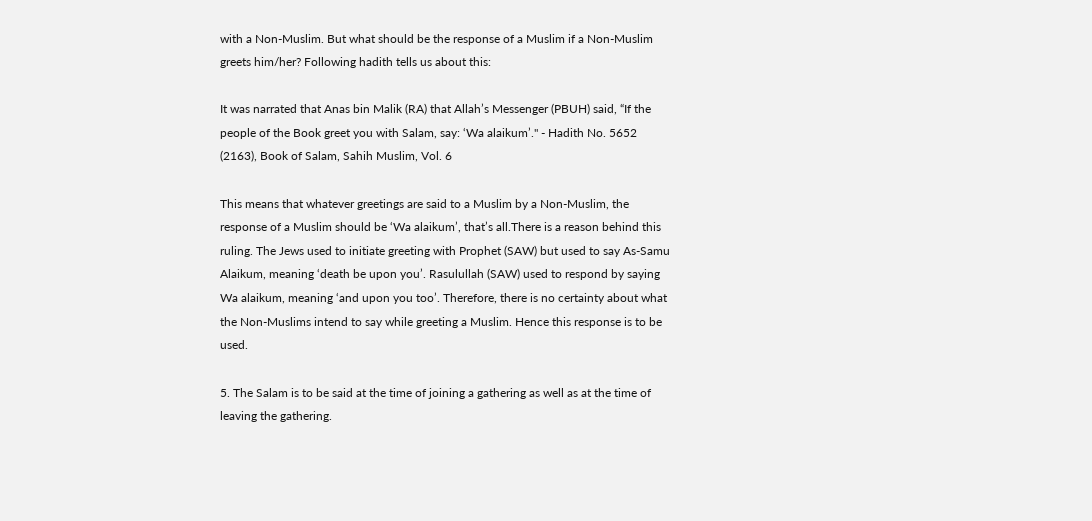with a Non-Muslim. But what should be the response of a Muslim if a Non-Muslim greets him/her? Following hadith tells us about this:

It was narrated that Anas bin Malik (RA) that Allah’s Messenger (PBUH) said, “If the people of the Book greet you with Salam, say: ‘Wa alaikum’." - Hadith No. 5652 (2163), Book of Salam, Sahih Muslim, Vol. 6

This means that whatever greetings are said to a Muslim by a Non-Muslim, the response of a Muslim should be ‘Wa alaikum’, that’s all.There is a reason behind this ruling. The Jews used to initiate greeting with Prophet (SAW) but used to say As-Samu Alaikum, meaning ‘death be upon you’. Rasulullah (SAW) used to respond by saying Wa alaikum, meaning ‘and upon you too’. Therefore, there is no certainty about what the Non-Muslims intend to say while greeting a Muslim. Hence this response is to be used.

5. The Salam is to be said at the time of joining a gathering as well as at the time of leaving the gathering.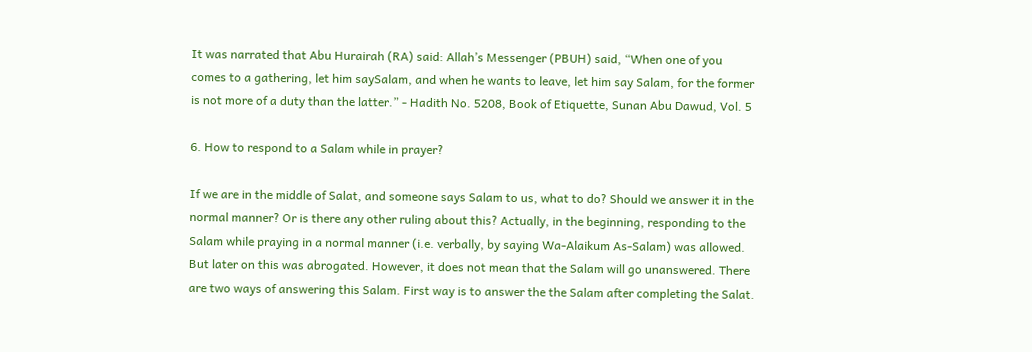It was narrated that Abu Hurairah (RA) said: Allah’s Messenger (PBUH) said, “When one of you comes to a gathering, let him saySalam, and when he wants to leave, let him say Salam, for the former is not more of a duty than the latter.” - Hadith No. 5208, Book of Etiquette, Sunan Abu Dawud, Vol. 5

6. How to respond to a Salam while in prayer?

If we are in the middle of Salat, and someone says Salam to us, what to do? Should we answer it in the normal manner? Or is there any other ruling about this? Actually, in the beginning, responding to the Salam while praying in a normal manner (i.e. verbally, by saying Wa-Alaikum As-Salam) was allowed. But later on this was abrogated. However, it does not mean that the Salam will go unanswered. There are two ways of answering this Salam. First way is to answer the the Salam after completing the Salat.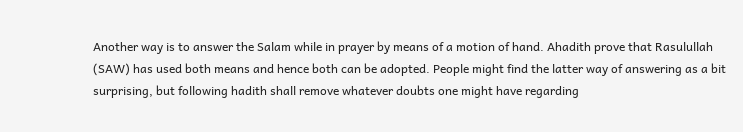Another way is to answer the Salam while in prayer by means of a motion of hand. Ahadith prove that Rasulullah (SAW) has used both means and hence both can be adopted. People might find the latter way of answering as a bit surprising, but following hadith shall remove whatever doubts one might have regarding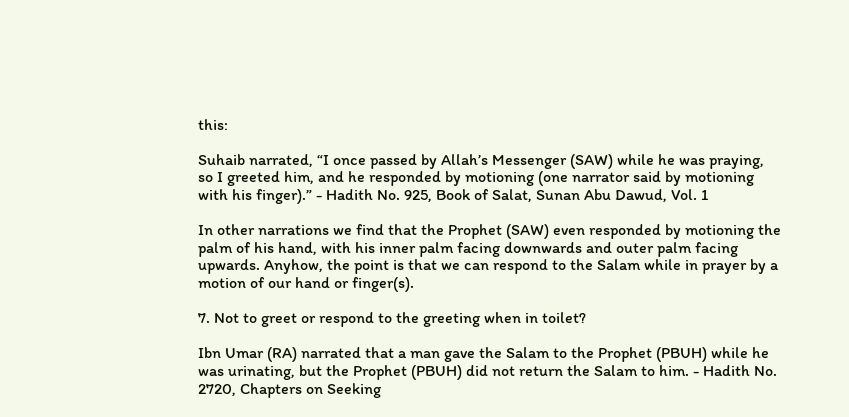this:

Suhaib narrated, “I once passed by Allah’s Messenger (SAW) while he was praying, so I greeted him, and he responded by motioning (one narrator said by motioning with his finger).” - Hadith No. 925, Book of Salat, Sunan Abu Dawud, Vol. 1

In other narrations we find that the Prophet (SAW) even responded by motioning the palm of his hand, with his inner palm facing downwards and outer palm facing upwards. Anyhow, the point is that we can respond to the Salam while in prayer by a motion of our hand or finger(s).

7. Not to greet or respond to the greeting when in toilet?

Ibn Umar (RA) narrated that a man gave the Salam to the Prophet (PBUH) while he was urinating, but the Prophet (PBUH) did not return the Salam to him. - Hadith No. 2720, Chapters on Seeking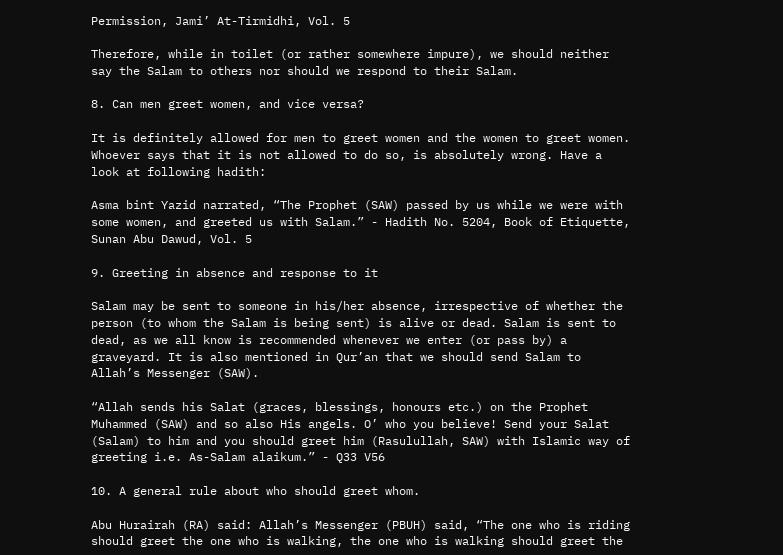Permission, Jami’ At-Tirmidhi, Vol. 5

Therefore, while in toilet (or rather somewhere impure), we should neither say the Salam to others nor should we respond to their Salam.

8. Can men greet women, and vice versa?

It is definitely allowed for men to greet women and the women to greet women. Whoever says that it is not allowed to do so, is absolutely wrong. Have a look at following hadith:

Asma bint Yazid narrated, “The Prophet (SAW) passed by us while we were with some women, and greeted us with Salam.” - Hadith No. 5204, Book of Etiquette, Sunan Abu Dawud, Vol. 5

9. Greeting in absence and response to it

Salam may be sent to someone in his/her absence, irrespective of whether the person (to whom the Salam is being sent) is alive or dead. Salam is sent to dead, as we all know is recommended whenever we enter (or pass by) a graveyard. It is also mentioned in Qur’an that we should send Salam to Allah’s Messenger (SAW).

“Allah sends his Salat (graces, blessings, honours etc.) on the Prophet Muhammed (SAW) and so also His angels. O’ who you believe! Send your Salat (Salam) to him and you should greet him (Rasulullah, SAW) with Islamic way of greeting i.e. As-Salam alaikum.” - Q33 V56

10. A general rule about who should greet whom.

Abu Hurairah (RA) said: Allah’s Messenger (PBUH) said, “The one who is riding should greet the one who is walking, the one who is walking should greet the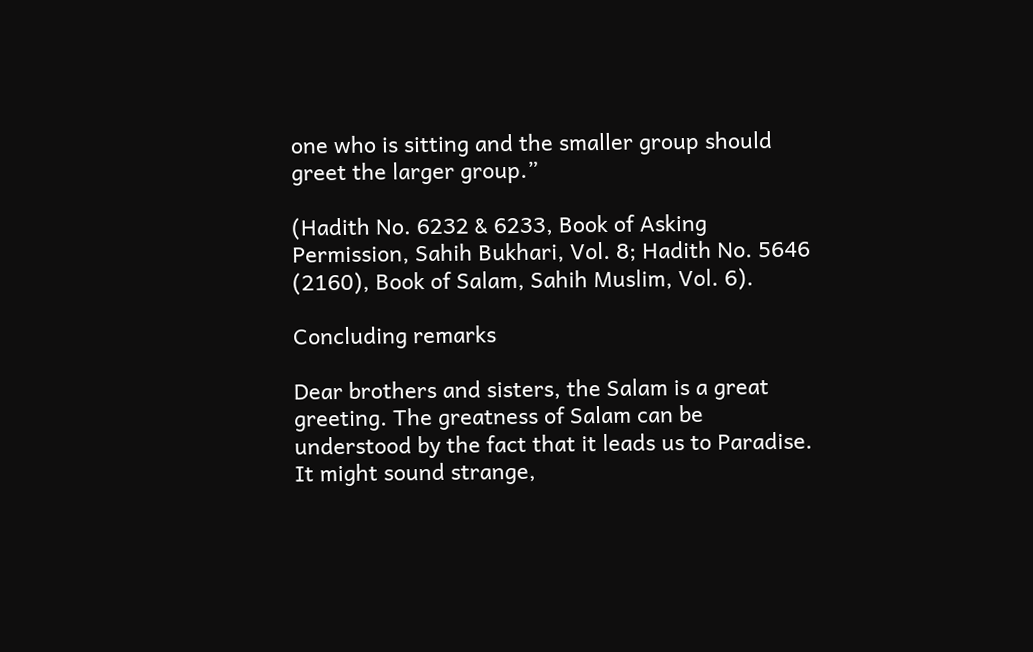one who is sitting and the smaller group should greet the larger group.”

(Hadith No. 6232 & 6233, Book of Asking Permission, Sahih Bukhari, Vol. 8; Hadith No. 5646 (2160), Book of Salam, Sahih Muslim, Vol. 6).

Concluding remarks

Dear brothers and sisters, the Salam is a great greeting. The greatness of Salam can be understood by the fact that it leads us to Paradise. It might sound strange,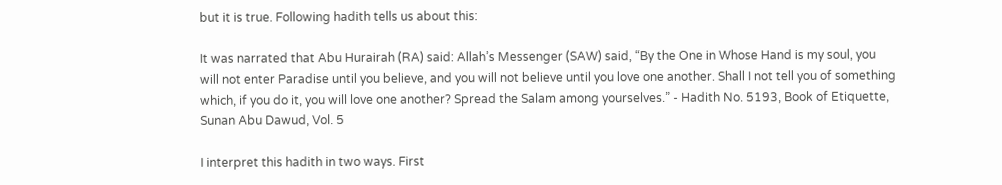but it is true. Following hadith tells us about this:

It was narrated that Abu Hurairah (RA) said: Allah’s Messenger (SAW) said, “By the One in Whose Hand is my soul, you will not enter Paradise until you believe, and you will not believe until you love one another. Shall I not tell you of something which, if you do it, you will love one another? Spread the Salam among yourselves.” - Hadith No. 5193, Book of Etiquette, Sunan Abu Dawud, Vol. 5

I interpret this hadith in two ways. First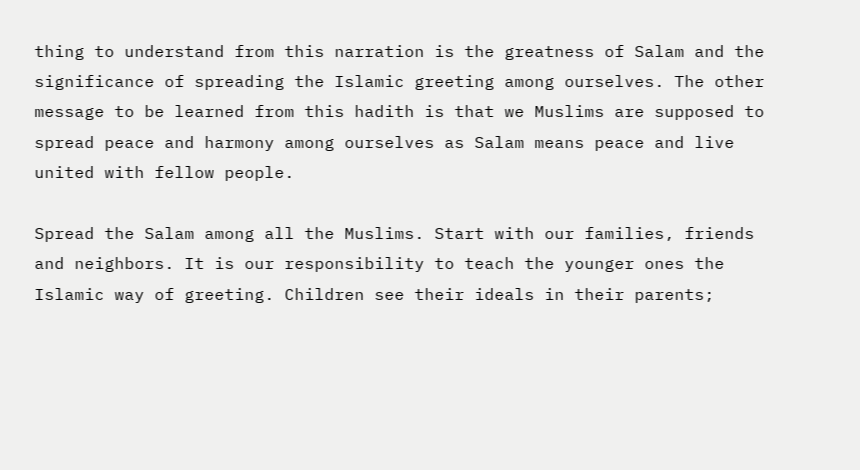thing to understand from this narration is the greatness of Salam and the significance of spreading the Islamic greeting among ourselves. The other message to be learned from this hadith is that we Muslims are supposed to spread peace and harmony among ourselves as Salam means peace and live united with fellow people.

Spread the Salam among all the Muslims. Start with our families, friends and neighbors. It is our responsibility to teach the younger ones the Islamic way of greeting. Children see their ideals in their parents;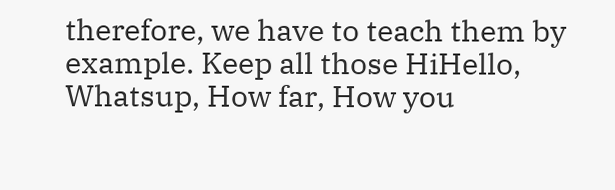therefore, we have to teach them by example. Keep all those HiHello, Whatsup, How far, How you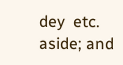dey  etc. aside; and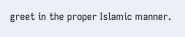greet in the proper Islamic manner.